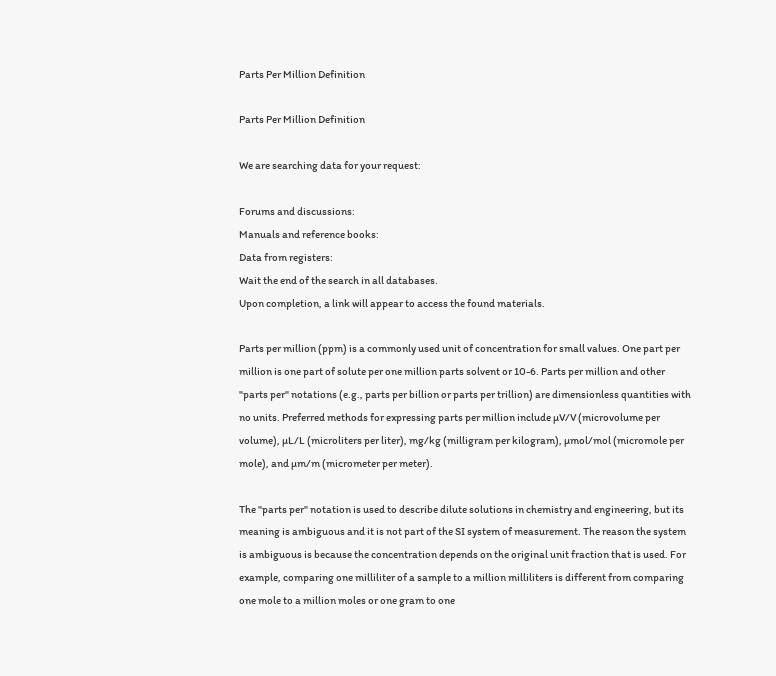Parts Per Million Definition

Parts Per Million Definition

We are searching data for your request:

Forums and discussions:
Manuals and reference books:
Data from registers:
Wait the end of the search in all databases.
Upon completion, a link will appear to access the found materials.

Parts per million (ppm) is a commonly used unit of concentration for small values. One part per million is one part of solute per one million parts solvent or 10-6. Parts per million and other "parts per" notations (e.g., parts per billion or parts per trillion) are dimensionless quantities with no units. Preferred methods for expressing parts per million include µV/V (microvolume per volume), µL/L (microliters per liter), mg/kg (milligram per kilogram), µmol/mol (micromole per mole), and µm/m (micrometer per meter).

The "parts per" notation is used to describe dilute solutions in chemistry and engineering, but its meaning is ambiguous and it is not part of the SI system of measurement. The reason the system is ambiguous is because the concentration depends on the original unit fraction that is used. For example, comparing one milliliter of a sample to a million milliliters is different from comparing one mole to a million moles or one gram to one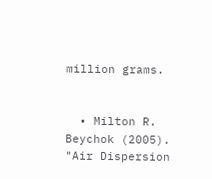million grams.


  • Milton R. Beychok (2005). "Air Dispersion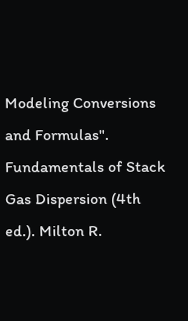Modeling Conversions and Formulas". Fundamentals of Stack Gas Dispersion (4th ed.). Milton R.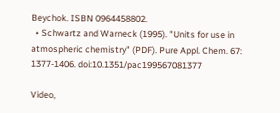Beychok. ISBN 0964458802.
  • Schwartz and Warneck (1995). "Units for use in atmospheric chemistry" (PDF). Pure Appl. Chem. 67: 1377-1406. doi:10.1351/pac199567081377

Video,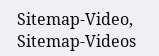Sitemap-Video, Sitemap-Videos